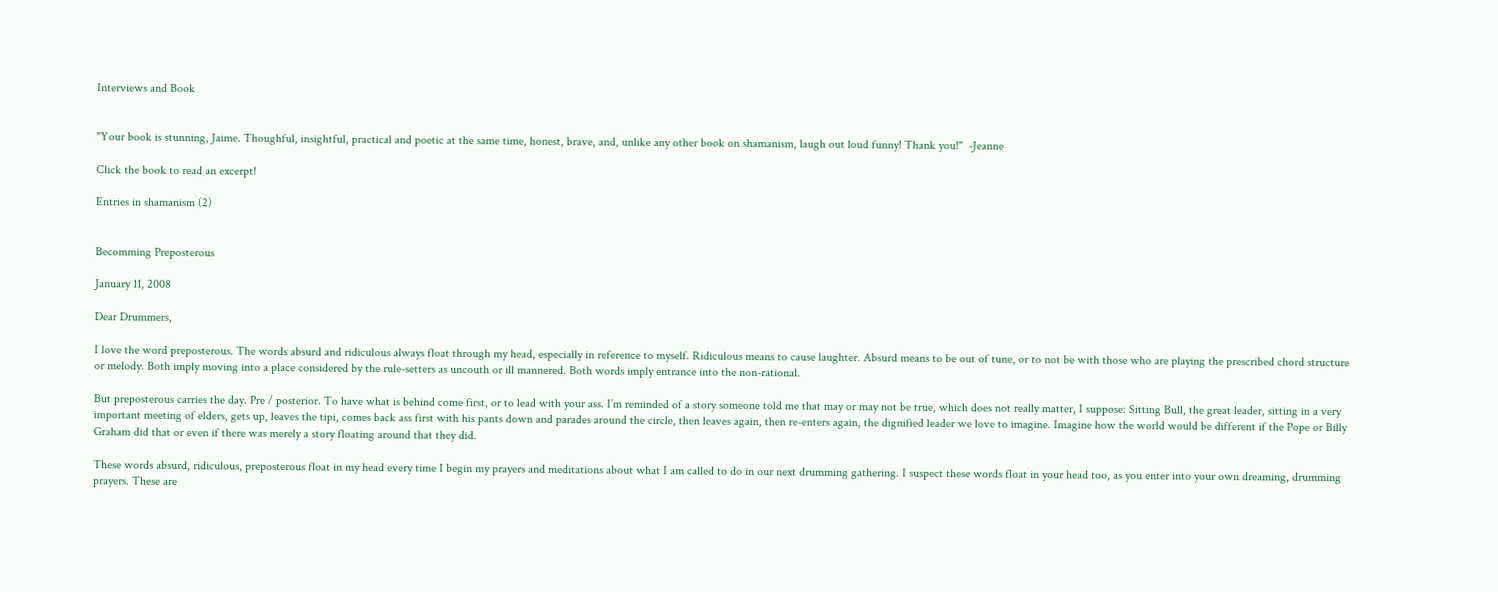Interviews and Book


"Your book is stunning, Jaime. Thoughful, insightful, practical and poetic at the same time, honest, brave, and, unlike any other book on shamanism, laugh out loud funny! Thank you!"  -Jeanne

Click the book to read an excerpt!

Entries in shamanism (2)


Becomming Preposterous

January 11, 2008

Dear Drummers,

I love the word preposterous. The words absurd and ridiculous always float through my head, especially in reference to myself. Ridiculous means to cause laughter. Absurd means to be out of tune, or to not be with those who are playing the prescribed chord structure or melody. Both imply moving into a place considered by the rule-setters as uncouth or ill mannered. Both words imply entrance into the non-rational.

But preposterous carries the day. Pre / posterior. To have what is behind come first, or to lead with your ass. I’m reminded of a story someone told me that may or may not be true, which does not really matter, I suppose: Sitting Bull, the great leader, sitting in a very important meeting of elders, gets up, leaves the tipi, comes back ass first with his pants down and parades around the circle, then leaves again, then re-enters again, the dignified leader we love to imagine. Imagine how the world would be different if the Pope or Billy Graham did that or even if there was merely a story floating around that they did.

These words absurd, ridiculous, preposterous float in my head every time I begin my prayers and meditations about what I am called to do in our next drumming gathering. I suspect these words float in your head too, as you enter into your own dreaming, drumming prayers. These are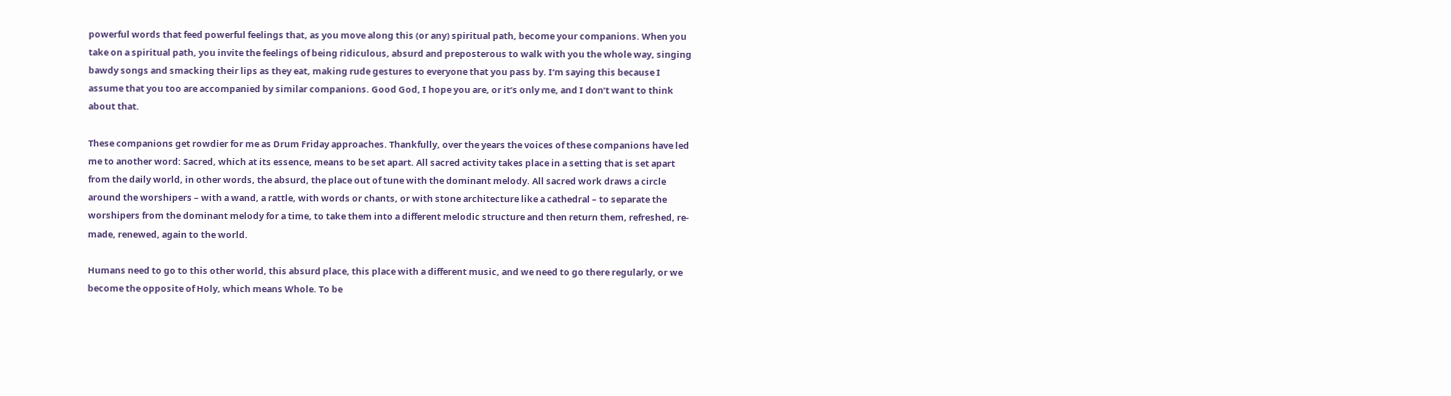powerful words that feed powerful feelings that, as you move along this (or any) spiritual path, become your companions. When you take on a spiritual path, you invite the feelings of being ridiculous, absurd and preposterous to walk with you the whole way, singing bawdy songs and smacking their lips as they eat, making rude gestures to everyone that you pass by. I’m saying this because I assume that you too are accompanied by similar companions. Good God, I hope you are, or it’s only me, and I don’t want to think about that.

These companions get rowdier for me as Drum Friday approaches. Thankfully, over the years the voices of these companions have led me to another word: Sacred, which at its essence, means to be set apart. All sacred activity takes place in a setting that is set apart from the daily world, in other words, the absurd, the place out of tune with the dominant melody. All sacred work draws a circle around the worshipers – with a wand, a rattle, with words or chants, or with stone architecture like a cathedral – to separate the worshipers from the dominant melody for a time, to take them into a different melodic structure and then return them, refreshed, re-made, renewed, again to the world.

Humans need to go to this other world, this absurd place, this place with a different music, and we need to go there regularly, or we become the opposite of Holy, which means Whole. To be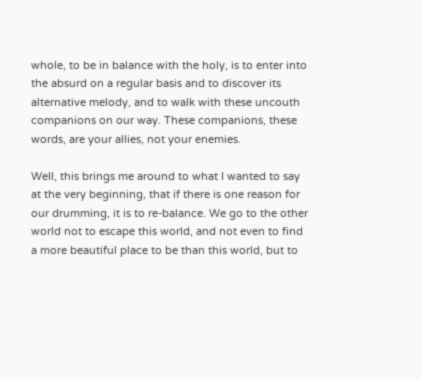whole, to be in balance with the holy, is to enter into the absurd on a regular basis and to discover its alternative melody, and to walk with these uncouth companions on our way. These companions, these words, are your allies, not your enemies.

Well, this brings me around to what I wanted to say at the very beginning, that if there is one reason for our drumming, it is to re-balance. We go to the other world not to escape this world, and not even to find a more beautiful place to be than this world, but to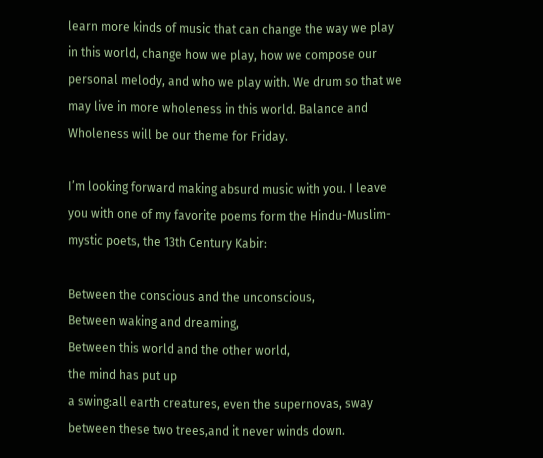learn more kinds of music that can change the way we play in this world, change how we play, how we compose our personal melody, and who we play with. We drum so that we may live in more wholeness in this world. Balance and Wholeness will be our theme for Friday.

I’m looking forward making absurd music with you. I leave you with one of my favorite poems form the Hindu-Muslim-mystic poets, the 13th Century Kabir:

Between the conscious and the unconscious,
Between waking and dreaming,
Between this world and the other world,
the mind has put up
a swing:all earth creatures, even the supernovas, sway between these two trees,and it never winds down.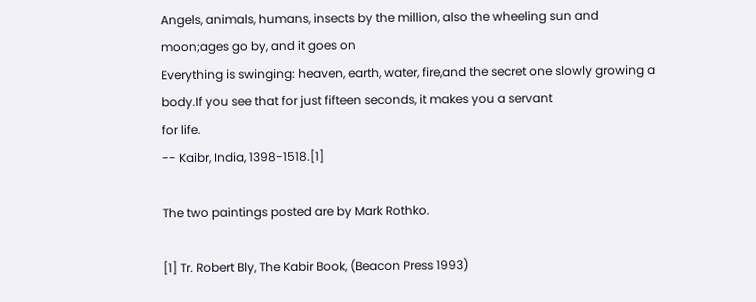Angels, animals, humans, insects by the million, also the wheeling sun and moon;ages go by, and it goes on
Everything is swinging: heaven, earth, water, fire,and the secret one slowly growing a body.If you see that for just fifteen seconds, it makes you a servant
for life.
-- Kaibr, India, 1398-1518.[1]

The two paintings posted are by Mark Rothko.

[1] Tr. Robert Bly, The Kabir Book, (Beacon Press 1993)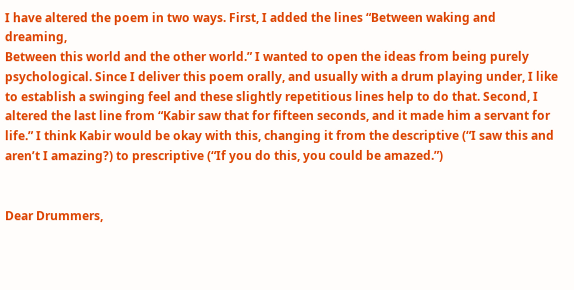I have altered the poem in two ways. First, I added the lines “Between waking and dreaming,
Between this world and the other world.” I wanted to open the ideas from being purely psychological. Since I deliver this poem orally, and usually with a drum playing under, I like to establish a swinging feel and these slightly repetitious lines help to do that. Second, I altered the last line from “Kabir saw that for fifteen seconds, and it made him a servant for life.” I think Kabir would be okay with this, changing it from the descriptive (“I saw this and aren’t I amazing?) to prescriptive (“If you do this, you could be amazed.”)


Dear Drummers,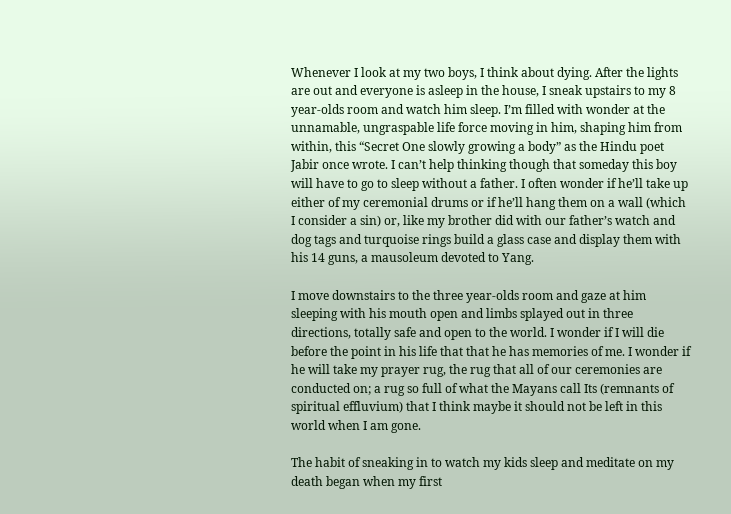Whenever I look at my two boys, I think about dying. After the lights are out and everyone is asleep in the house, I sneak upstairs to my 8 year-olds room and watch him sleep. I’m filled with wonder at the unnamable, ungraspable life force moving in him, shaping him from within, this “Secret One slowly growing a body” as the Hindu poet Jabir once wrote. I can’t help thinking though that someday this boy will have to go to sleep without a father. I often wonder if he’ll take up either of my ceremonial drums or if he’ll hang them on a wall (which I consider a sin) or, like my brother did with our father’s watch and dog tags and turquoise rings build a glass case and display them with his 14 guns, a mausoleum devoted to Yang.

I move downstairs to the three year-olds room and gaze at him sleeping with his mouth open and limbs splayed out in three directions, totally safe and open to the world. I wonder if I will die before the point in his life that that he has memories of me. I wonder if he will take my prayer rug, the rug that all of our ceremonies are conducted on; a rug so full of what the Mayans call Its (remnants of spiritual effluvium) that I think maybe it should not be left in this world when I am gone.

The habit of sneaking in to watch my kids sleep and meditate on my death began when my first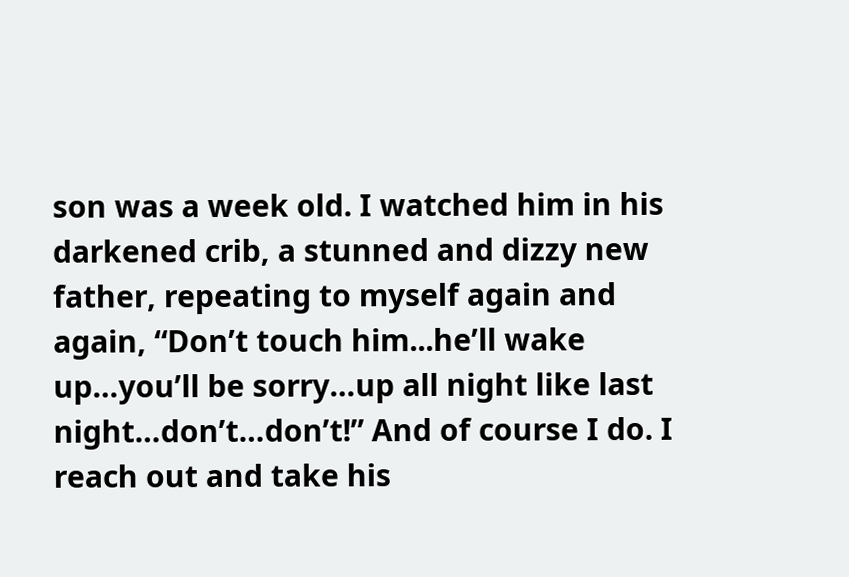son was a week old. I watched him in his darkened crib, a stunned and dizzy new father, repeating to myself again and again, “Don’t touch him...he’ll wake up…you’ll be sorry…up all night like last night…don’t…don’t!” And of course I do. I reach out and take his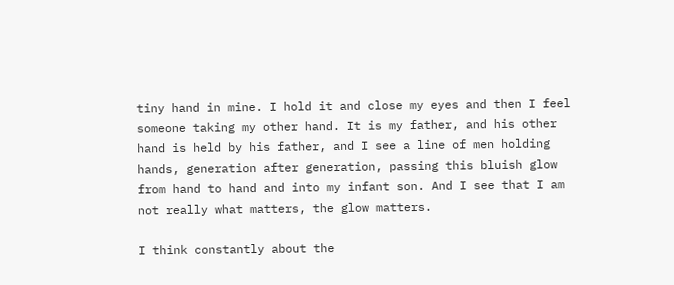tiny hand in mine. I hold it and close my eyes and then I feel someone taking my other hand. It is my father, and his other hand is held by his father, and I see a line of men holding hands, generation after generation, passing this bluish glow from hand to hand and into my infant son. And I see that I am not really what matters, the glow matters.

I think constantly about the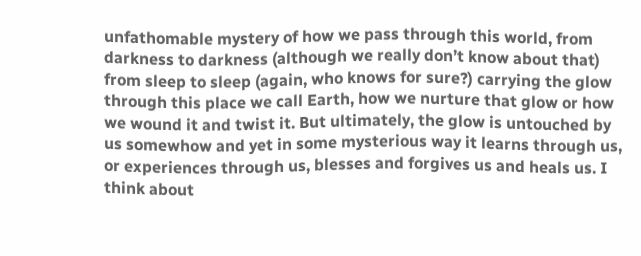unfathomable mystery of how we pass through this world, from darkness to darkness (although we really don’t know about that) from sleep to sleep (again, who knows for sure?) carrying the glow through this place we call Earth, how we nurture that glow or how we wound it and twist it. But ultimately, the glow is untouched by us somewhow and yet in some mysterious way it learns through us, or experiences through us, blesses and forgives us and heals us. I think about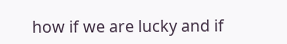how if we are lucky and if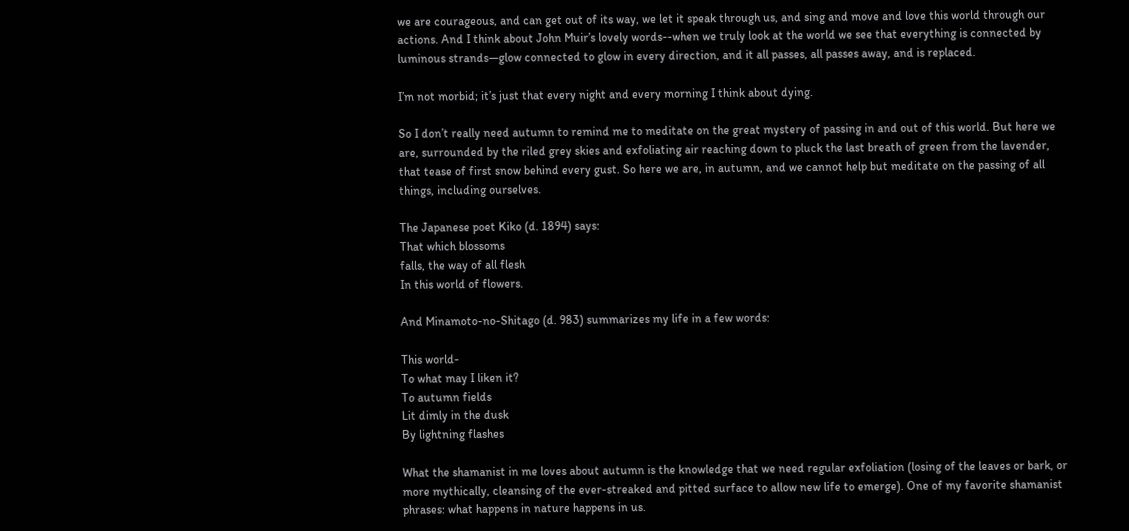we are courageous, and can get out of its way, we let it speak through us, and sing and move and love this world through our actions. And I think about John Muir’s lovely words--when we truly look at the world we see that everything is connected by luminous strands—glow connected to glow in every direction, and it all passes, all passes away, and is replaced.

I’m not morbid; it’s just that every night and every morning I think about dying.

So I don’t really need autumn to remind me to meditate on the great mystery of passing in and out of this world. But here we are, surrounded by the riled grey skies and exfoliating air reaching down to pluck the last breath of green from the lavender, that tease of first snow behind every gust. So here we are, in autumn, and we cannot help but meditate on the passing of all things, including ourselves.

The Japanese poet Kiko (d. 1894) says:
That which blossoms
falls, the way of all flesh
In this world of flowers.

And Minamoto-no-Shitago (d. 983) summarizes my life in a few words:

This world-
To what may I liken it?
To autumn fields
Lit dimly in the dusk
By lightning flashes

What the shamanist in me loves about autumn is the knowledge that we need regular exfoliation (losing of the leaves or bark, or more mythically, cleansing of the ever-streaked and pitted surface to allow new life to emerge). One of my favorite shamanist phrases: what happens in nature happens in us.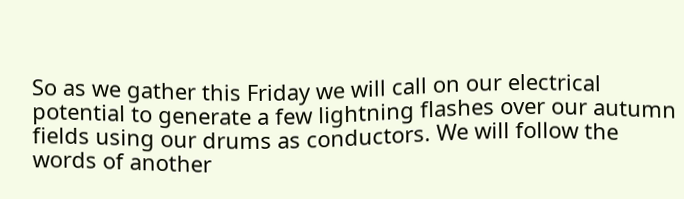So as we gather this Friday we will call on our electrical potential to generate a few lightning flashes over our autumn fields using our drums as conductors. We will follow the words of another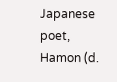Japanese poet, Hamon (d.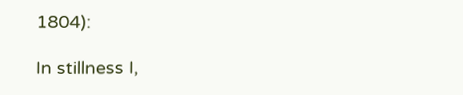1804):

In stillness I,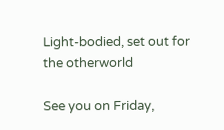Light-bodied, set out for
the otherworld

See you on Friday,